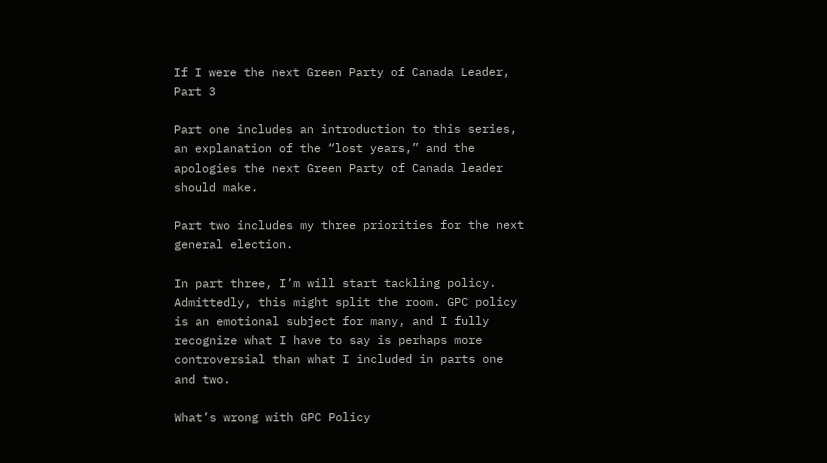If I were the next Green Party of Canada Leader, Part 3

Part one includes an introduction to this series, an explanation of the “lost years,” and the apologies the next Green Party of Canada leader should make.

Part two includes my three priorities for the next general election.

In part three, I’m will start tackling policy. Admittedly, this might split the room. GPC policy is an emotional subject for many, and I fully recognize what I have to say is perhaps more controversial than what I included in parts one and two.

What’s wrong with GPC Policy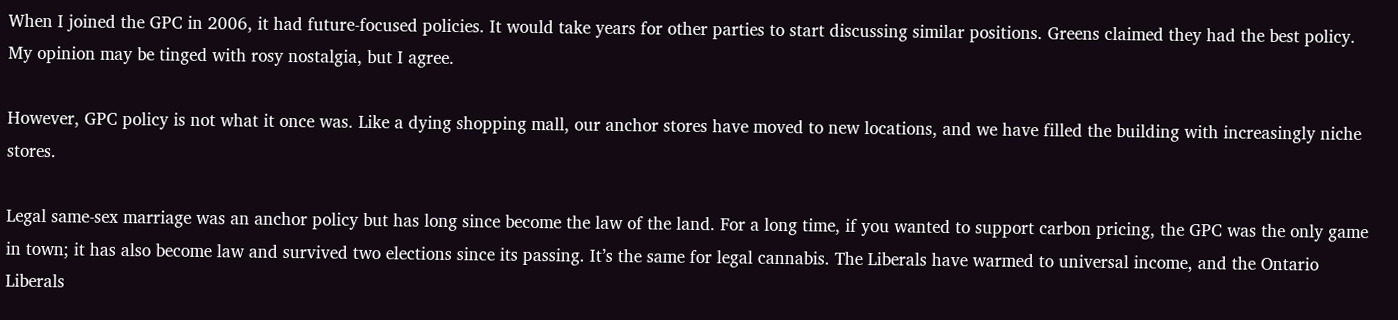When I joined the GPC in 2006, it had future-focused policies. It would take years for other parties to start discussing similar positions. Greens claimed they had the best policy. My opinion may be tinged with rosy nostalgia, but I agree.

However, GPC policy is not what it once was. Like a dying shopping mall, our anchor stores have moved to new locations, and we have filled the building with increasingly niche stores.

Legal same-sex marriage was an anchor policy but has long since become the law of the land. For a long time, if you wanted to support carbon pricing, the GPC was the only game in town; it has also become law and survived two elections since its passing. It’s the same for legal cannabis. The Liberals have warmed to universal income, and the Ontario Liberals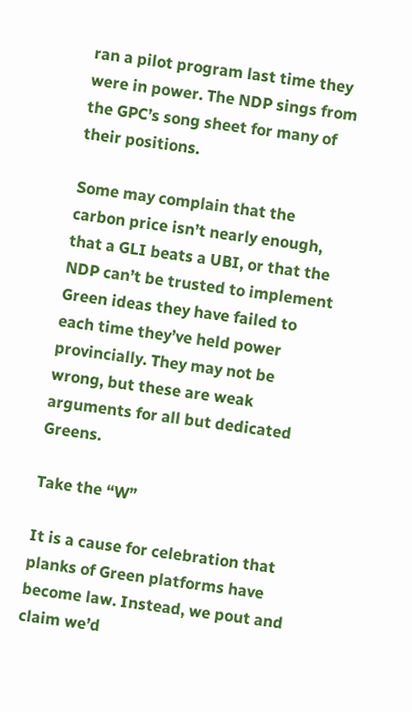ran a pilot program last time they were in power. The NDP sings from the GPC’s song sheet for many of their positions.

Some may complain that the carbon price isn’t nearly enough, that a GLI beats a UBI, or that the NDP can’t be trusted to implement Green ideas they have failed to each time they’ve held power provincially. They may not be wrong, but these are weak arguments for all but dedicated Greens.

Take the “W”

It is a cause for celebration that planks of Green platforms have become law. Instead, we pout and claim we’d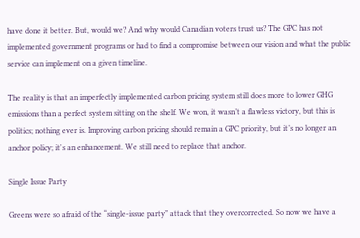have done it better. But, would we? And why would Canadian voters trust us? The GPC has not implemented government programs or had to find a compromise between our vision and what the public service can implement on a given timeline.

The reality is that an imperfectly implemented carbon pricing system still does more to lower GHG emissions than a perfect system sitting on the shelf. We won, it wasn’t a flawless victory, but this is politics; nothing ever is. Improving carbon pricing should remain a GPC priority, but it’s no longer an anchor policy; it's an enhancement. We still need to replace that anchor.

Single Issue Party

Greens were so afraid of the “single-issue party” attack that they overcorrected. So now we have a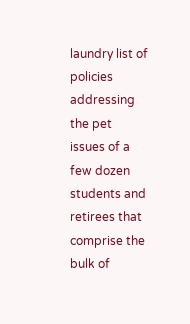laundry list of policies addressing the pet issues of a few dozen students and retirees that comprise the bulk of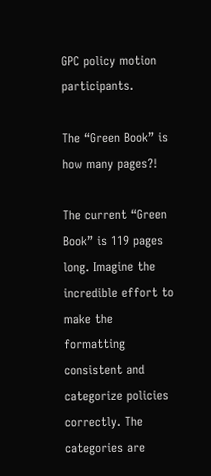GPC policy motion participants.

The “Green Book” is how many pages?!

The current “Green Book” is 119 pages long. Imagine the incredible effort to make the formatting consistent and categorize policies correctly. The categories are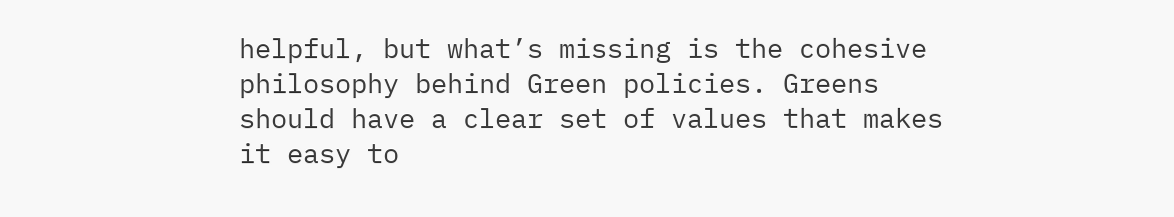helpful, but what’s missing is the cohesive philosophy behind Green policies. Greens should have a clear set of values that makes it easy to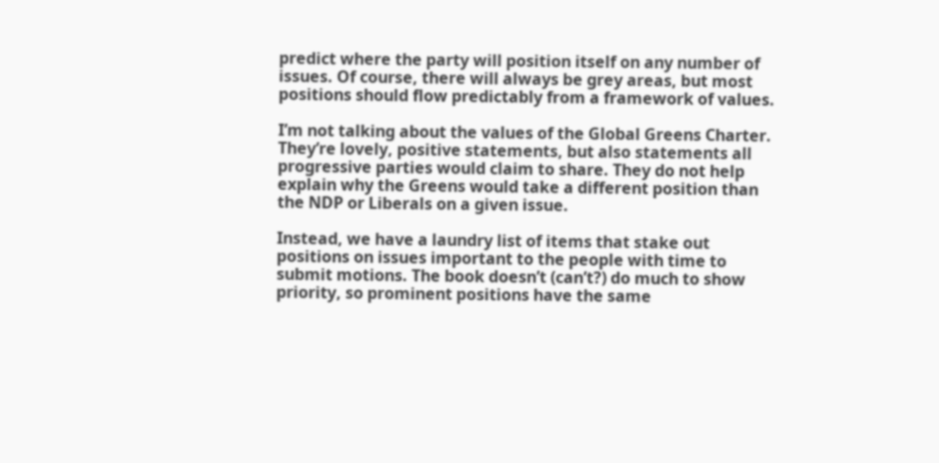predict where the party will position itself on any number of issues. Of course, there will always be grey areas, but most positions should flow predictably from a framework of values.

I’m not talking about the values of the Global Greens Charter. They’re lovely, positive statements, but also statements all progressive parties would claim to share. They do not help explain why the Greens would take a different position than the NDP or Liberals on a given issue.

Instead, we have a laundry list of items that stake out positions on issues important to the people with time to submit motions. The book doesn’t (can’t?) do much to show priority, so prominent positions have the same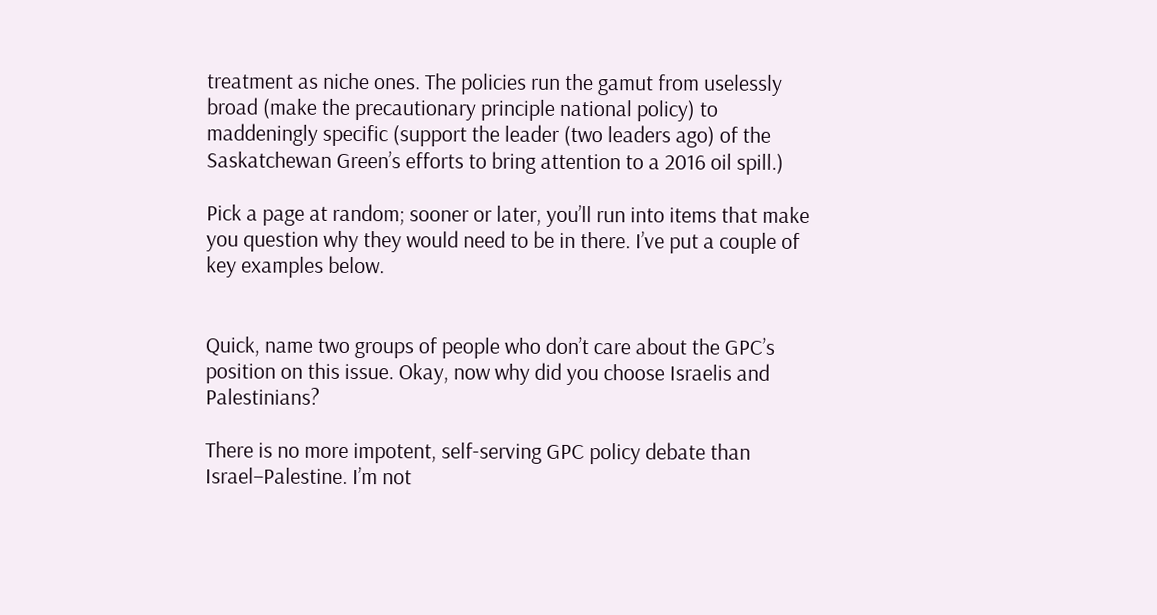treatment as niche ones. The policies run the gamut from uselessly broad (make the precautionary principle national policy) to maddeningly specific (support the leader (two leaders ago) of the Saskatchewan Green’s efforts to bring attention to a 2016 oil spill.)

Pick a page at random; sooner or later, you’ll run into items that make you question why they would need to be in there. I’ve put a couple of key examples below.


Quick, name two groups of people who don’t care about the GPC’s position on this issue. Okay, now why did you choose Israelis and Palestinians?

There is no more impotent, self-serving GPC policy debate than Israel–Palestine. I’m not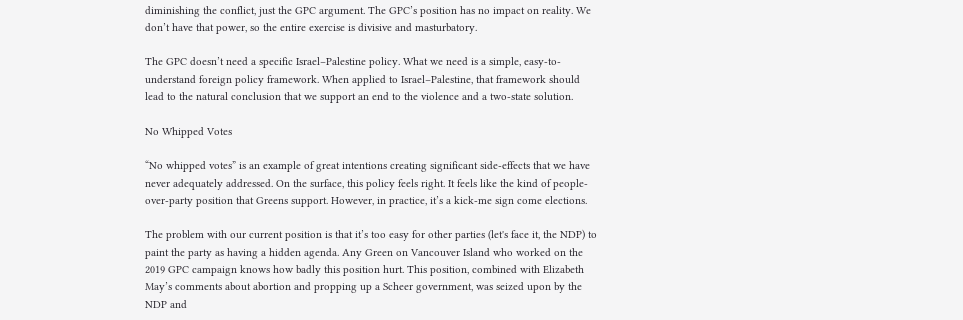diminishing the conflict, just the GPC argument. The GPC’s position has no impact on reality. We don’t have that power, so the entire exercise is divisive and masturbatory.

The GPC doesn’t need a specific Israel–Palestine policy. What we need is a simple, easy-to-understand foreign policy framework. When applied to Israel–Palestine, that framework should lead to the natural conclusion that we support an end to the violence and a two-state solution.

No Whipped Votes

“No whipped votes” is an example of great intentions creating significant side-effects that we have never adequately addressed. On the surface, this policy feels right. It feels like the kind of people-over-party position that Greens support. However, in practice, it’s a kick-me sign come elections.

The problem with our current position is that it’s too easy for other parties (let's face it, the NDP) to paint the party as having a hidden agenda. Any Green on Vancouver Island who worked on the 2019 GPC campaign knows how badly this position hurt. This position, combined with Elizabeth May’s comments about abortion and propping up a Scheer government, was seized upon by the NDP and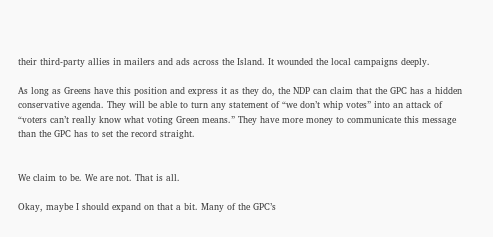their third-party allies in mailers and ads across the Island. It wounded the local campaigns deeply.

As long as Greens have this position and express it as they do, the NDP can claim that the GPC has a hidden conservative agenda. They will be able to turn any statement of “we don’t whip votes” into an attack of “voters can’t really know what voting Green means.” They have more money to communicate this message than the GPC has to set the record straight.


We claim to be. We are not. That is all.

Okay, maybe I should expand on that a bit. Many of the GPC’s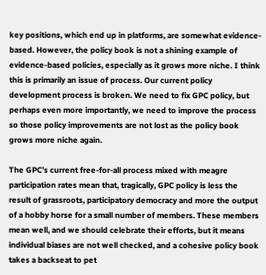key positions, which end up in platforms, are somewhat evidence-based. However, the policy book is not a shining example of evidence-based policies, especially as it grows more niche. I think this is primarily an issue of process. Our current policy development process is broken. We need to fix GPC policy, but perhaps even more importantly, we need to improve the process so those policy improvements are not lost as the policy book grows more niche again.

The GPC’s current free-for-all process mixed with meagre participation rates mean that, tragically, GPC policy is less the result of grassroots, participatory democracy and more the output of a hobby horse for a small number of members. These members mean well, and we should celebrate their efforts, but it means individual biases are not well checked, and a cohesive policy book takes a backseat to pet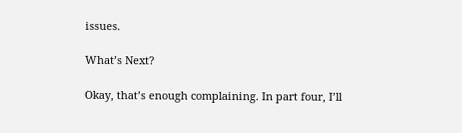issues.

What’s Next?

Okay, that’s enough complaining. In part four, I’ll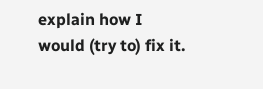explain how I would (try to) fix it.